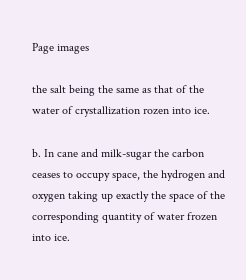Page images

the salt being the same as that of the water of crystallization rozen into ice.

b. In cane and milk-sugar the carbon ceases to occupy space, the hydrogen and oxygen taking up exactly the space of the corresponding quantity of water frozen into ice.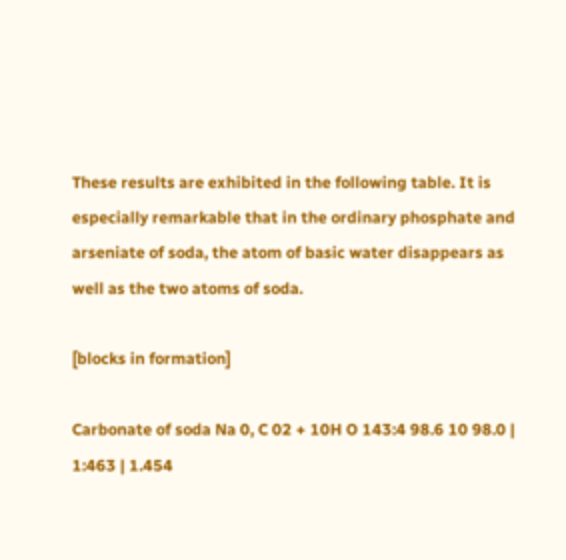These results are exhibited in the following table. It is especially remarkable that in the ordinary phosphate and arseniate of soda, the atom of basic water disappears as well as the two atoms of soda.

[blocks in formation]

Carbonate of soda Na 0, C 02 + 10H O 143:4 98.6 10 98.0 | 1:463 | 1.454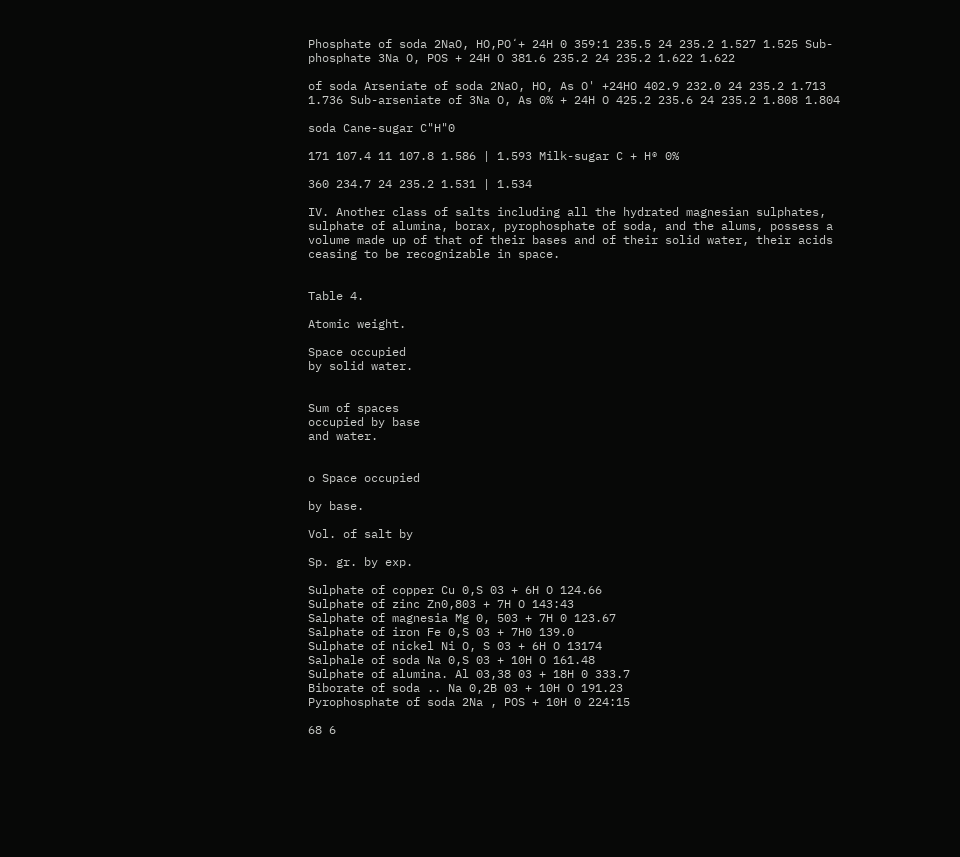Phosphate of soda 2NaO, HO,POʻ+ 24H 0 359:1 235.5 24 235.2 1.527 1.525 Sub-phosphate 3Na O, POS + 24H O 381.6 235.2 24 235.2 1.622 1.622

of soda Arseniate of soda 2NaO, HO, As O' +24HO 402.9 232.0 24 235.2 1.713 1.736 Sub-arseniate of 3Na O, As 0% + 24H O 425.2 235.6 24 235.2 1.808 1.804

soda Cane-sugar C"H"0

171 107.4 11 107.8 1.586 | 1.593 Milk-sugar C + H® 0%

360 234.7 24 235.2 1.531 | 1.534

IV. Another class of salts including all the hydrated magnesian sulphates, sulphate of alumina, borax, pyrophosphate of soda, and the alums, possess a volume made up of that of their bases and of their solid water, their acids ceasing to be recognizable in space.


Table 4.

Atomic weight.

Space occupied
by solid water.


Sum of spaces
occupied by base
and water.


o Space occupied

by base.

Vol. of salt by

Sp. gr. by exp.

Sulphate of copper Cu 0,S 03 + 6H O 124.66
Sulphate of zinc Zn0,803 + 7H O 143:43
Salphate of magnesia Mg 0, 503 + 7H 0 123.67
Salphate of iron Fe 0,S 03 + 7H0 139.0
Sulphate of nickel Ni O, S 03 + 6H O 13174
Salphale of soda Na 0,S 03 + 10H O 161.48
Sulphate of alumina. Al 03,38 03 + 18H 0 333.7
Biborate of soda .. Na 0,2B 03 + 10H O 191.23
Pyrophosphate of soda 2Na , POS + 10H 0 224:15

68 6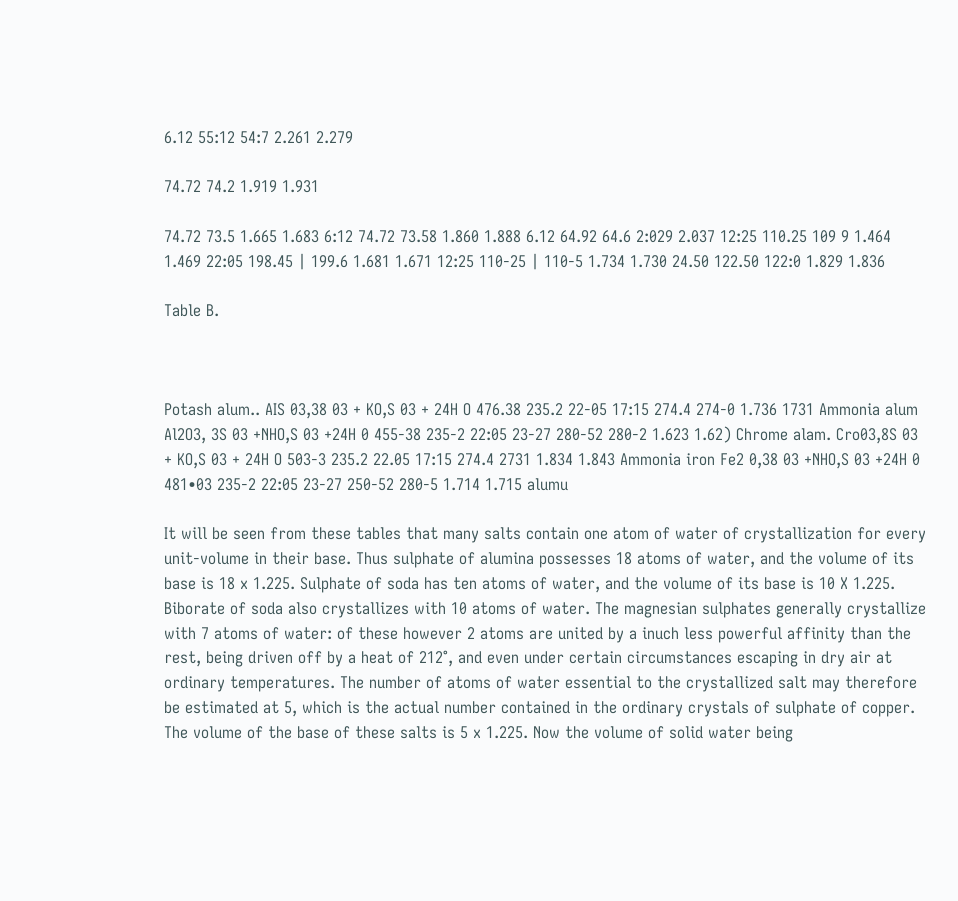6.12 55:12 54:7 2.261 2.279

74.72 74.2 1.919 1.931

74.72 73.5 1.665 1.683 6:12 74.72 73.58 1.860 1.888 6.12 64.92 64.6 2:029 2.037 12:25 110.25 109 9 1.464 1.469 22:05 198.45 | 199.6 1.681 1.671 12:25 110-25 | 110-5 1.734 1.730 24.50 122.50 122:0 1.829 1.836

Table B.



Potash alum.. AIS 03,38 03 + KO,S 03 + 24H O 476.38 235.2 22-05 17:15 274.4 274-0 1.736 1731 Ammonia alum Al2O3, 3S 03 +NHO,S 03 +24H 0 455-38 235-2 22:05 23-27 280-52 280-2 1.623 1.62) Chrome alam. Cro03,8S 03 + KO,S 03 + 24H O 503-3 235.2 22.05 17:15 274.4 2731 1.834 1.843 Ammonia iron Fe2 0,38 03 +NHO,S 03 +24H 0 481•03 235-2 22:05 23-27 250-52 280-5 1.714 1.715 alumu

It will be seen from these tables that many salts contain one atom of water of crystallization for every unit-volume in their base. Thus sulphate of alumina possesses 18 atoms of water, and the volume of its base is 18 x 1.225. Sulphate of soda has ten atoms of water, and the volume of its base is 10 X 1.225. Biborate of soda also crystallizes with 10 atoms of water. The magnesian sulphates generally crystallize with 7 atoms of water: of these however 2 atoms are united by a inuch less powerful affinity than the rest, being driven off by a heat of 212°, and even under certain circumstances escaping in dry air at ordinary temperatures. The number of atoms of water essential to the crystallized salt may therefore be estimated at 5, which is the actual number contained in the ordinary crystals of sulphate of copper. The volume of the base of these salts is 5 x 1.225. Now the volume of solid water being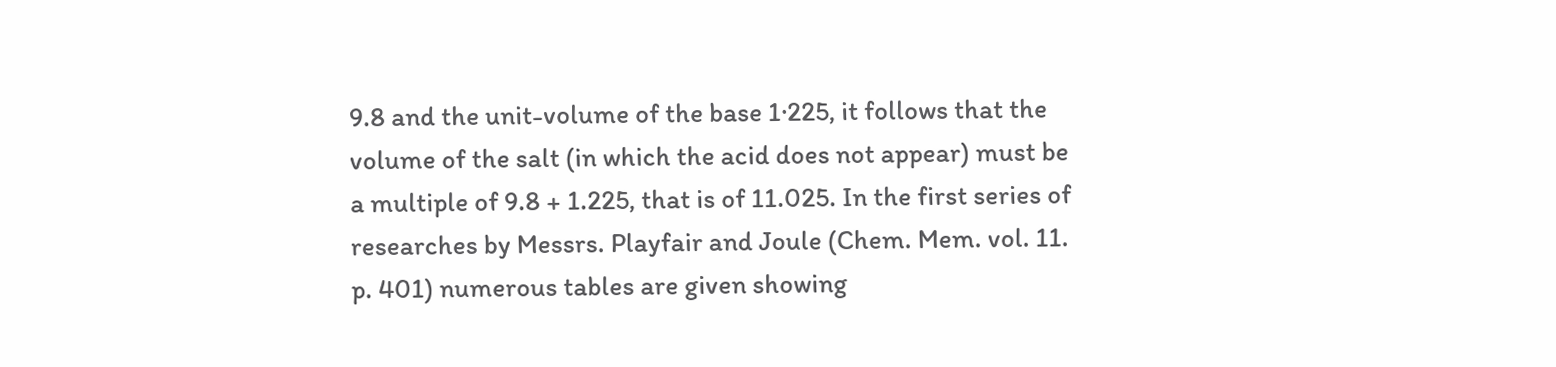9.8 and the unit-volume of the base 1·225, it follows that the volume of the salt (in which the acid does not appear) must be a multiple of 9.8 + 1.225, that is of 11.025. In the first series of researches by Messrs. Playfair and Joule (Chem. Mem. vol. 11. p. 401) numerous tables are given showing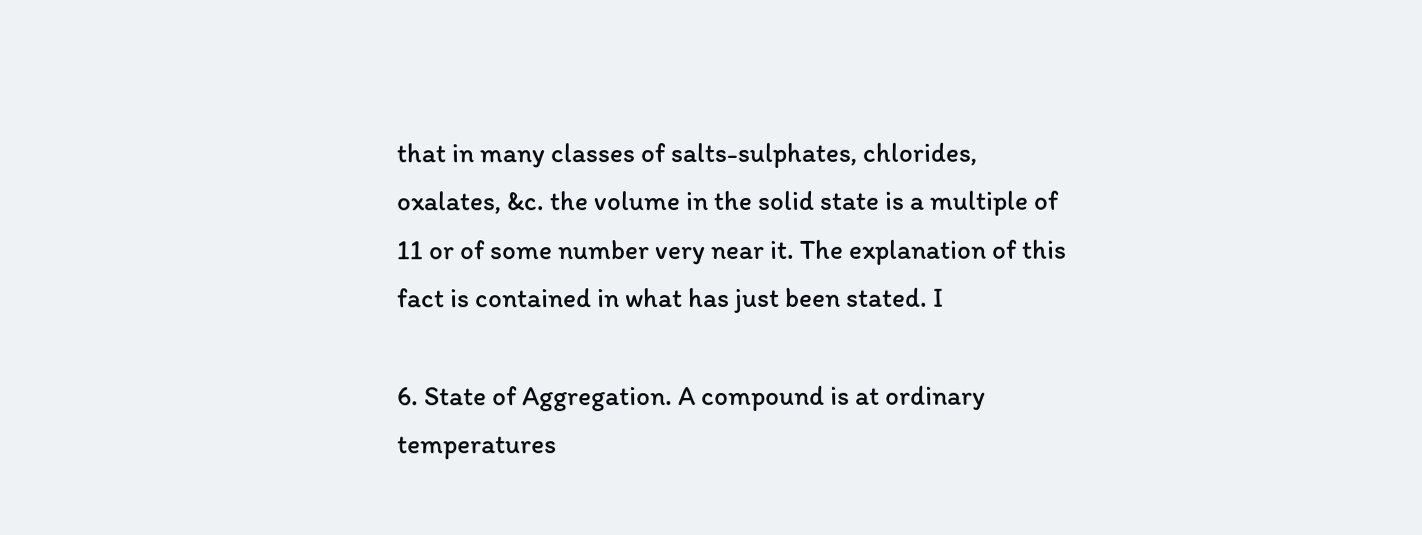that in many classes of salts-sulphates, chlorides, oxalates, &c. the volume in the solid state is a multiple of 11 or of some number very near it. The explanation of this fact is contained in what has just been stated. I

6. State of Aggregation. A compound is at ordinary temperatures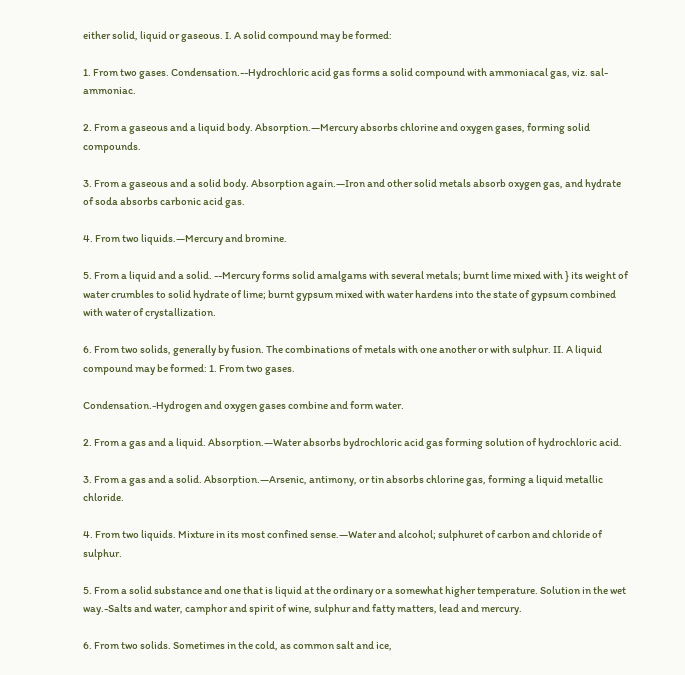either solid, liquid or gaseous. I. A solid compound may be formed:

1. From two gases. Condensation.--Hydrochloric acid gas forms a solid compound with ammoniacal gas, viz. sal-ammoniac.

2. From a gaseous and a liquid body. Absorption.—Mercury absorbs chlorine and oxygen gases, forming solid compounds.

3. From a gaseous and a solid body. Absorption again.—Iron and other solid metals absorb oxygen gas, and hydrate of soda absorbs carbonic acid gas.

4. From two liquids.—Mercury and bromine.

5. From a liquid and a solid. --Mercury forms solid amalgams with several metals; burnt lime mixed with } its weight of water crumbles to solid hydrate of lime; burnt gypsum mixed with water hardens into the state of gypsum combined with water of crystallization.

6. From two solids, generally by fusion. The combinations of metals with one another or with sulphur. II. A liquid compound may be formed: 1. From two gases.

Condensation.-Hydrogen and oxygen gases combine and form water.

2. From a gas and a liquid. Absorption.—Water absorbs bydrochloric acid gas forming solution of hydrochloric acid.

3. From a gas and a solid. Absorption.—Arsenic, antimony, or tin absorbs chlorine gas, forming a liquid metallic chloride.

4. From two liquids. Mixture in its most confined sense.—Water and alcohol; sulphuret of carbon and chloride of sulphur.

5. From a solid substance and one that is liquid at the ordinary or a somewhat higher temperature. Solution in the wet way.-Salts and water, camphor and spirit of wine, sulphur and fatty matters, lead and mercury.

6. From two solids. Sometimes in the cold, as common salt and ice,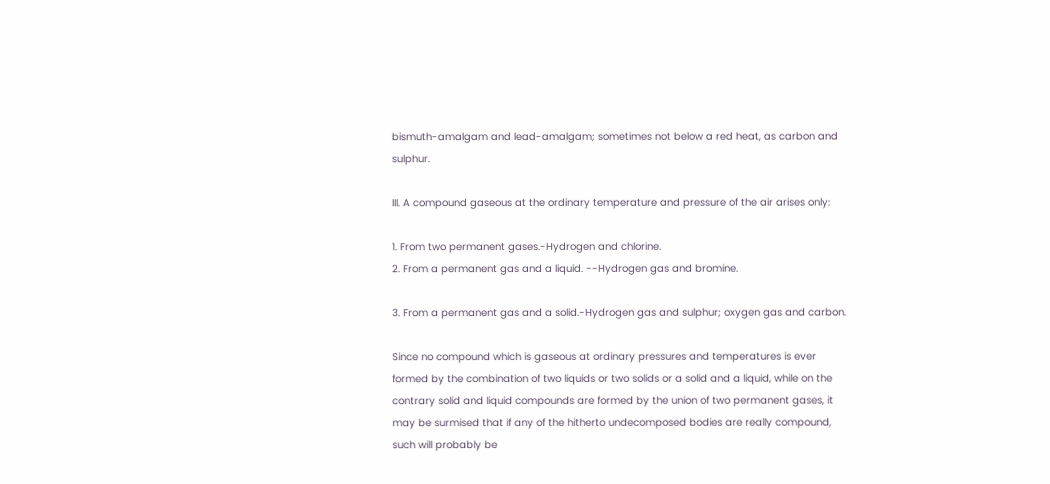bismuth-amalgam and lead-amalgam; sometimes not below a red heat, as carbon and sulphur.

III. A compound gaseous at the ordinary temperature and pressure of the air arises only:

1. From two permanent gases.-Hydrogen and chlorine.
2. From a permanent gas and a liquid. --Hydrogen gas and bromine.

3. From a permanent gas and a solid.-Hydrogen gas and sulphur; oxygen gas and carbon.

Since no compound which is gaseous at ordinary pressures and temperatures is ever formed by the combination of two liquids or two solids or a solid and a liquid, while on the contrary solid and liquid compounds are formed by the union of two permanent gases, it may be surmised that if any of the hitherto undecomposed bodies are really compound, such will probably be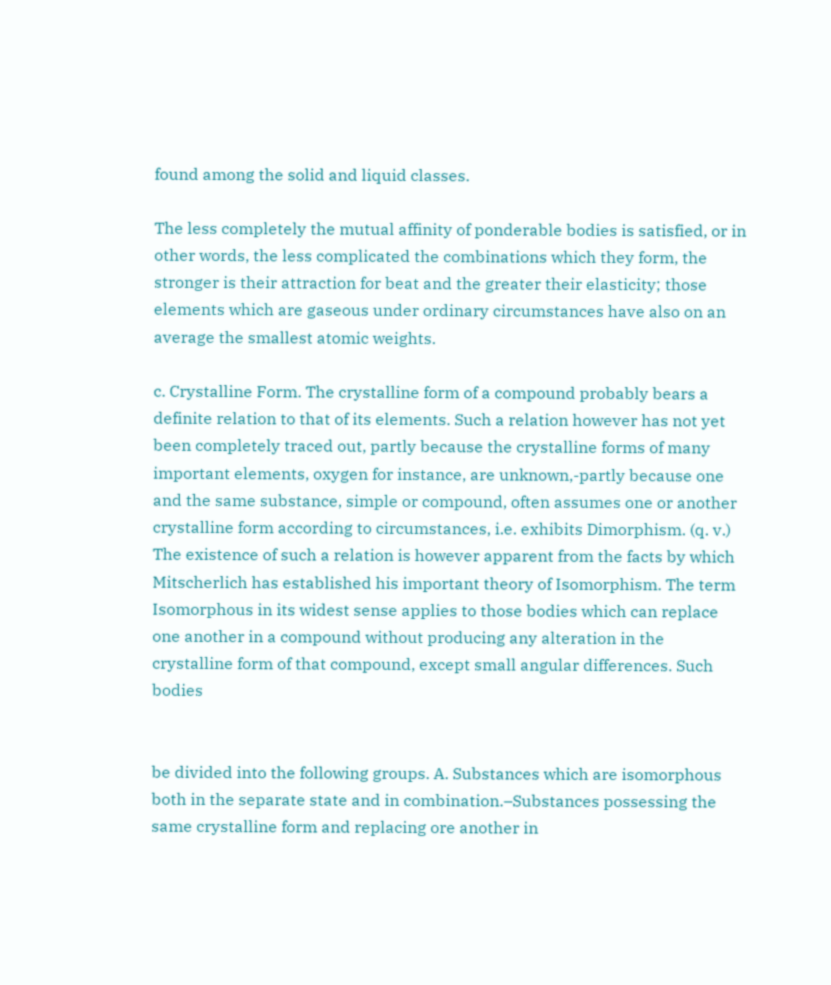found among the solid and liquid classes.

The less completely the mutual affinity of ponderable bodies is satisfied, or in other words, the less complicated the combinations which they form, the stronger is their attraction for beat and the greater their elasticity; those elements which are gaseous under ordinary circumstances have also on an average the smallest atomic weights.

c. Crystalline Form. The crystalline form of a compound probably bears a definite relation to that of its elements. Such a relation however has not yet been completely traced out, partly because the crystalline forms of many important elements, oxygen for instance, are unknown,-partly because one and the same substance, simple or compound, often assumes one or another crystalline form according to circumstances, i.e. exhibits Dimorphism. (q. v.) The existence of such a relation is however apparent from the facts by which Mitscherlich has established his important theory of Isomorphism. The term Isomorphous in its widest sense applies to those bodies which can replace one another in a compound without producing any alteration in the crystalline form of that compound, except small angular differences. Such bodies


be divided into the following groups. A. Substances which are isomorphous both in the separate state and in combination.–Substances possessing the same crystalline form and replacing ore another in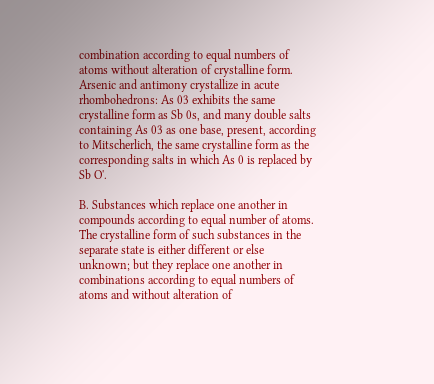combination according to equal numbers of atoms without alteration of crystalline form. Arsenic and antimony crystallize in acute rhombohedrons: As 03 exhibits the same crystalline form as Sb 0s, and many double salts containing As 03 as one base, present, according to Mitscherlich, the same crystalline form as the corresponding salts in which As 0 is replaced by Sb O'.

B. Substances which replace one another in compounds according to equal number of atoms. The crystalline form of such substances in the separate state is either different or else unknown; but they replace one another in combinations according to equal numbers of atoms and without alteration of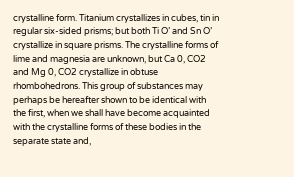crystalline form. Titanium crystallizes in cubes, tin in regular six-sided prisms; but both Ti O’ and Sn O’ crystallize in square prisms. The crystalline forms of lime and magnesia are unknown, but Ca 0, CO2 and Mg 0, CO2 crystallize in obtuse rhombohedrons. This group of substances may perhaps be hereafter shown to be identical with the first, when we shall have become acquainted with the crystalline forms of these bodies in the separate state and,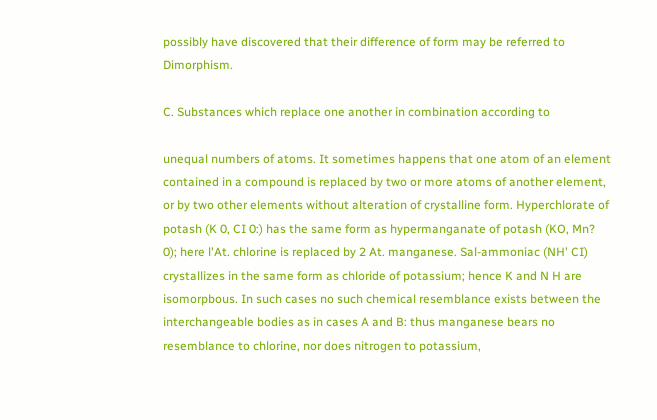possibly have discovered that their difference of form may be referred to Dimorphism.

C. Substances which replace one another in combination according to

unequal numbers of atoms. It sometimes happens that one atom of an element contained in a compound is replaced by two or more atoms of another element, or by two other elements without alteration of crystalline form. Hyperchlorate of potash (K 0, CI 0:) has the same form as hypermanganate of potash (KO, Mn? 0); here l'At. chlorine is replaced by 2 At. manganese. Sal-ammoniac (NH' CI) crystallizes in the same form as chloride of potassium; hence K and N H are isomorpbous. In such cases no such chemical resemblance exists between the interchangeable bodies as in cases A and B: thus manganese bears no resemblance to chlorine, nor does nitrogen to potassium,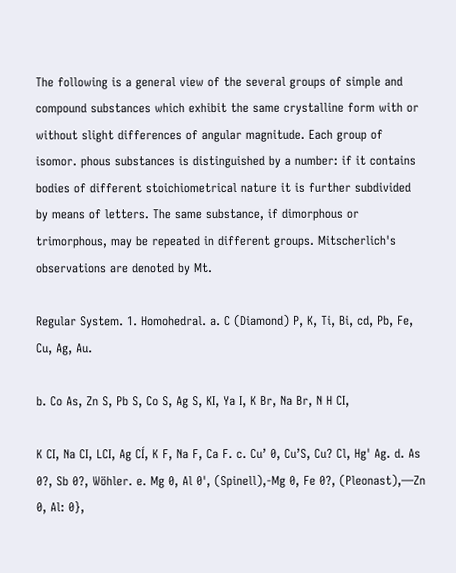The following is a general view of the several groups of simple and compound substances which exhibit the same crystalline form with or without slight differences of angular magnitude. Each group of isomor. phous substances is distinguished by a number: if it contains bodies of different stoichiometrical nature it is further subdivided by means of letters. The same substance, if dimorphous or trimorphous, may be repeated in different groups. Mitscherlich's observations are denoted by Mt.

Regular System. 1. Homohedral. a. C (Diamond) P, K, Ti, Bi, cd, Pb, Fe, Cu, Ag, Au.

b. Co As, Zn S, Pb S, Co S, Ag S, KI, Ya I, K Br, Na Br, N H CI,

K CI, Na CI, LCI, Ag CÍ, K F, Na F, Ca F. c. Cu’ 0, Cu’S, Cu? Cl, Hg' Ag. d. As 0?, Sb 0?, Wöhler. e. Mg 0, Al 0', (Spinell),-Mg 0, Fe 0?, (Pleonast),—Zn 0, Al: 0},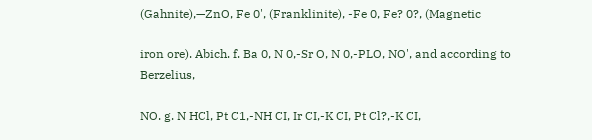(Gahnite),—ZnO, Fe 0', (Franklinite), -Fe 0, Fe? 0?, (Magnetic

iron ore). Abich. f. Ba 0, N 0,-Sr O, N 0,-PLO, NO', and according to Berzelius,

NO. g. N HCl, Pt C1,-NH CI, Ir CI,-K CI, Pt Cl?,-K CI,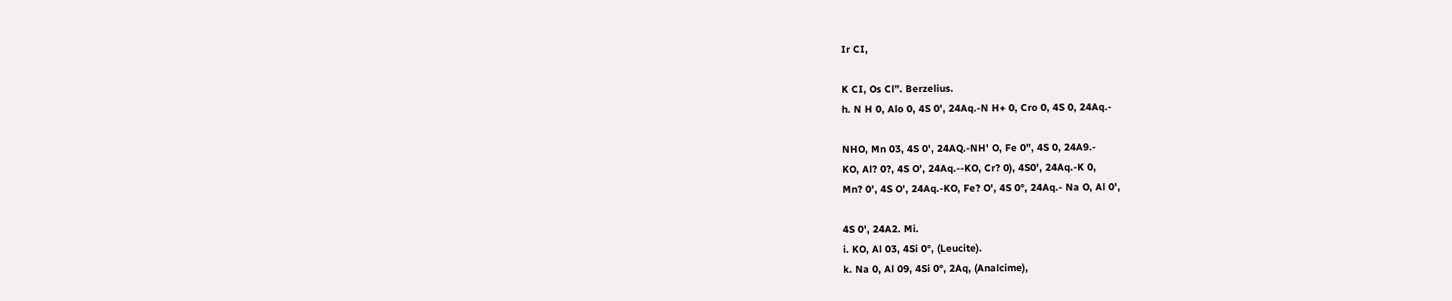Ir CI,

K CI, Os Cl”. Berzelius.
h. N H 0, Alo 0, 4S 0', 24Aq.-N H+ 0, Cro 0, 4S 0, 24Aq.-

NHO, Mn 03, 4S 0', 24AQ.-NH' O, Fe 0", 4S 0, 24A9.-
KO, Al? 0?, 4S O’, 24Aq.--KO, Cr? 0), 4S0', 24Aq.-K 0,
Mn? 0', 4S O', 24Aq.-KO, Fe? O', 4S 0°, 24Aq.- Na O, Al 0',

4S 0', 24A2. Mi.
i. KO, Al 03, 4Si 0°, (Leucite).
k. Na 0, Al 09, 4Si 0°, 2Aq, (Analcime),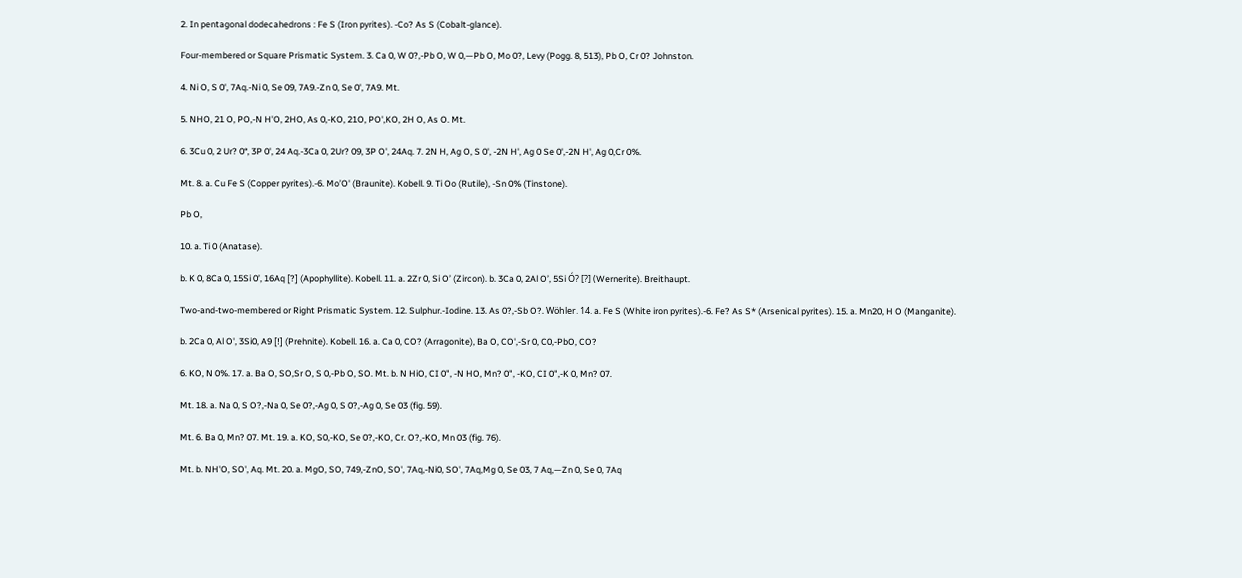2. In pentagonal dodecahedrons : Fe S (Iron pyrites). -Co? As S (Cobalt-glance).

Four-membered or Square Prismatic System. 3. Ca 0, W 0?,-Pb O, W 0,—Pb O, Mo 0?, Levy (Pogg. 8, 513), Pb O, Cr 0? Johnston.

4. Ni O, S 0', 7Aq.-Ni 0, Se 09, 7A9.-Zn 0, Se 0', 7A9. Mt.

5. NHO, 21 O, PO,-N H'O, 2HO, As 0,-KO, 21O, PO',KO, 2H O, As O. Mt.

6. 3Cu 0, 2 Ur? 0°, 3P 0', 24 Aq.-3Ca 0, 2Ur? 09, 3P O', 24Aq. 7. 2N H, Ag O, S 0', -2N H', Ag 0 Se 0',-2N H', Ag 0,Cr 0%.

Mt. 8. a. Cu Fe S (Copper pyrites).-6. Mo’O' (Braunite). Kobell. 9. Ti Oo (Rutile), -Sn 0% (Tinstone).

Pb O,

10. a. Ti 0 (Anatase).

b. K 0, 8Ca 0, 15Si 0’, 16Aq [?] (Apophyllite). Kobell. 11. a. 2Zr 0, Si O’ (Zircon). b. 3Ca 0, 2Al O’, 5Si Ó? [?] (Wernerite). Breithaupt.

Two-and-two-membered or Right Prismatic System. 12. Sulphur.-Iodine. 13. As 0?,-Sb O?. Wöhler. 14. a. Fe S (White iron pyrites).-6. Fe? As S* (Arsenical pyrites). 15. a. Mn20, H O (Manganite).

b. 2Ca 0, Al O', 3Si0, A9 [!] (Prehnite). Kobell. 16. a. Ca 0, CO? (Arragonite), Ba O, CO',-Sr 0, C0,-PbO, CO?

6. KO, N 0%. 17. a. Ba O, SO,Sr O, S 0,-Pb O, SO. Mt. b. N HiO, CI 0", -N HO, Mn? 0", -KO, CI 0",-K 0, Mn? 07.

Mt. 18. a. Na 0, S O?,-Na 0, Se 0?,-Ag 0, S 0?,-Ag 0, Se 03 (fig. 59).

Mt. 6. Ba 0, Mn? 07. Mt. 19. a. KO, S0,-KO, Se 0?,-KO, Cr. O?,-KO, Mn 03 (fig. 76).

Mt. b. NH'O, SO', Aq. Mt. 20. a. MgO, SO, 749,-ZnO, SO', 7Aq,-Ni0, SO', 7Aq,Mg 0, Se 03, 7 Aq,—Zn 0, Se 0, 7Aq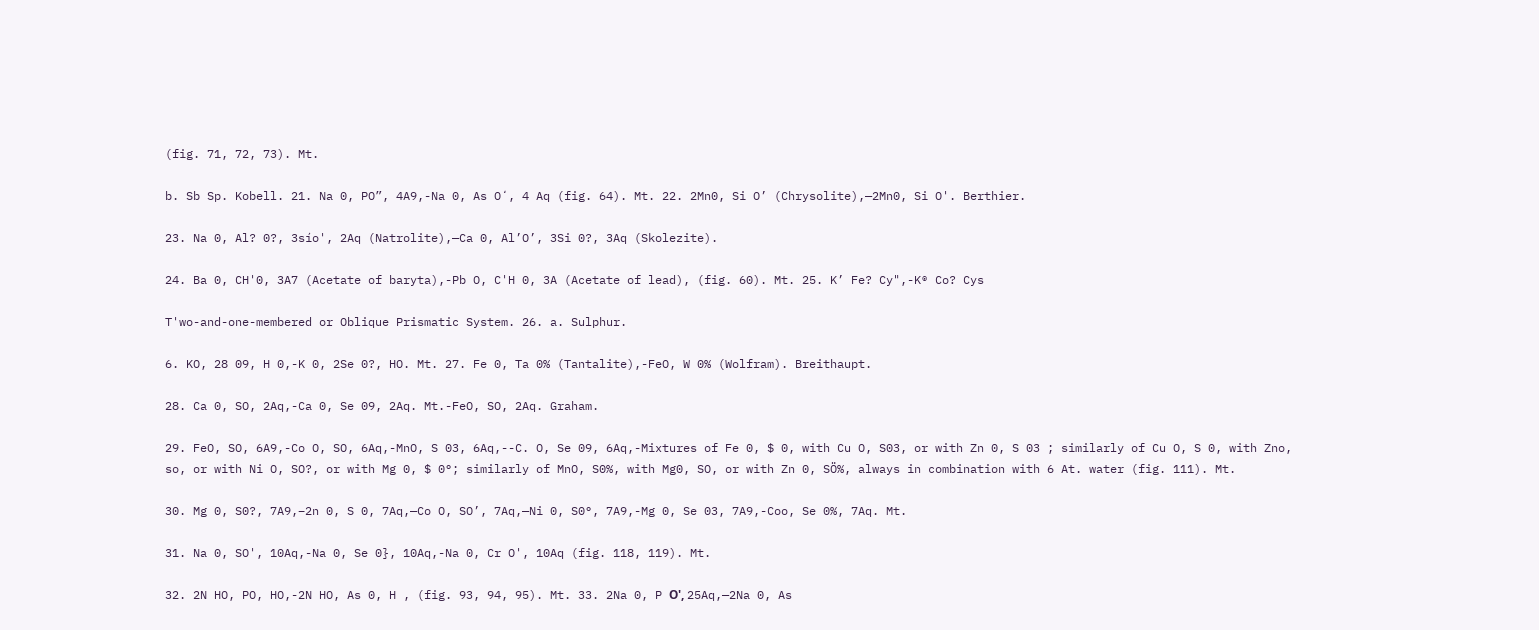(fig. 71, 72, 73). Mt.

b. Sb Sp. Kobell. 21. Na 0, PO”, 4A9,-Na 0, As Oʻ, 4 Aq (fig. 64). Mt. 22. 2Mn0, Si O’ (Chrysolite),—2Mn0, Si O'. Berthier.

23. Na 0, Al? 0?, 3sío', 2Aq (Natrolite),—Ca 0, Al’O’, 3Si 0?, 3Aq (Skolezite).

24. Ba 0, CH'0, 3A7 (Acetate of baryta),-Pb O, C'H 0, 3A (Acetate of lead), (fig. 60). Mt. 25. K’ Fe? Cy",-K® Co? Cys

T'wo-and-one-membered or Oblique Prismatic System. 26. a. Sulphur.

6. KO, 28 09, H 0,-K 0, 2Se 0?, HO. Mt. 27. Fe 0, Ta 0% (Tantalite),-FeO, W 0% (Wolfram). Breithaupt.

28. Ca 0, SO, 2Aq,-Ca 0, Se 09, 2Aq. Mt.-FeO, SO, 2Aq. Graham.

29. FeO, SO, 6A9,-Co O, SO, 6Aq,-MnO, S 03, 6Aq,--C. O, Se 09, 6Aq,-Mixtures of Fe 0, $ 0, with Cu O, S03, or with Zn 0, S 03 ; similarly of Cu O, S 0, with Zno, so, or with Ni O, SO?, or with Mg 0, $ 0°; similarly of MnO, S0%, with Mg0, SO, or with Zn 0, SÖ%, always in combination with 6 At. water (fig. 111). Mt.

30. Mg 0, S0?, 7A9,–2n 0, S 0, 7Aq,—Co O, SO’, 7Aq,—Ni 0, S0°, 7A9,-Mg 0, Se 03, 7A9,-Coo, Se 0%, 7Aq. Mt.

31. Na 0, SO', 10Aq,-Na 0, Se 0}, 10Aq,-Na 0, Cr O', 10Aq (fig. 118, 119). Mt.

32. 2N HO, PO, HO,-2N HO, As 0, H , (fig. 93, 94, 95). Mt. 33. 2Na 0, P О', 25Aq,—2Na 0, As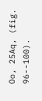Oo, 25Aq, (fig. 96--100).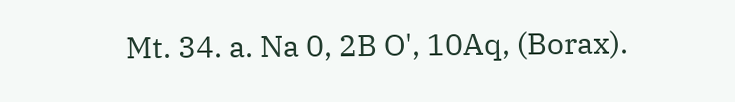Mt. 34. a. Na 0, 2B O', 10Aq, (Borax).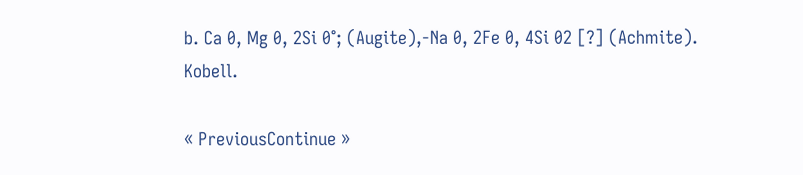b. Ca 0, Mg 0, 2Si 0°; (Augite),-Na 0, 2Fe 0, 4Si 02 [?] (Achmite). Kobell.

« PreviousContinue »